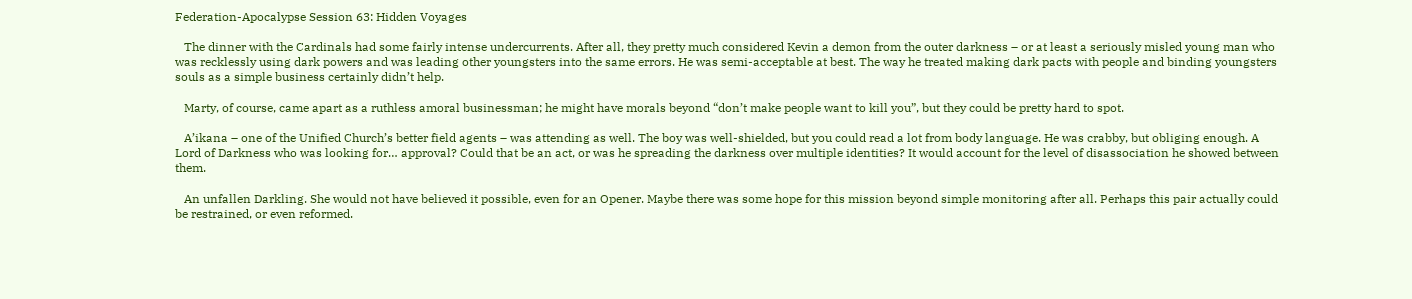Federation-Apocalypse Session 63: Hidden Voyages

   The dinner with the Cardinals had some fairly intense undercurrents. After all, they pretty much considered Kevin a demon from the outer darkness – or at least a seriously misled young man who was recklessly using dark powers and was leading other youngsters into the same errors. He was semi-acceptable at best. The way he treated making dark pacts with people and binding youngsters souls as a simple business certainly didn’t help.

   Marty, of course, came apart as a ruthless amoral businessman; he might have morals beyond “don’t make people want to kill you”, but they could be pretty hard to spot.

   A’ikana – one of the Unified Church’s better field agents – was attending as well. The boy was well-shielded, but you could read a lot from body language. He was crabby, but obliging enough. A Lord of Darkness who was looking for… approval? Could that be an act, or was he spreading the darkness over multiple identities? It would account for the level of disassociation he showed between them.

   An unfallen Darkling. She would not have believed it possible, even for an Opener. Maybe there was some hope for this mission beyond simple monitoring after all. Perhaps this pair actually could be restrained, or even reformed.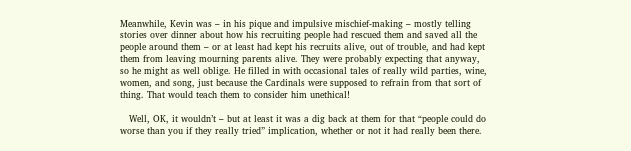Meanwhile, Kevin was – in his pique and impulsive mischief-making – mostly telling stories over dinner about how his recruiting people had rescued them and saved all the people around them – or at least had kept his recruits alive, out of trouble, and had kept them from leaving mourning parents alive. They were probably expecting that anyway, so he might as well oblige. He filled in with occasional tales of really wild parties, wine, women, and song, just because the Cardinals were supposed to refrain from that sort of thing. That would teach them to consider him unethical!

   Well, OK, it wouldn’t – but at least it was a dig back at them for that “people could do worse than you if they really tried” implication, whether or not it had really been there.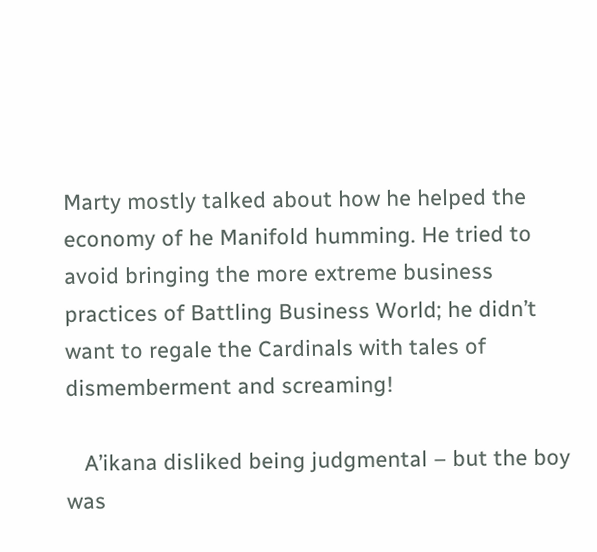Marty mostly talked about how he helped the economy of he Manifold humming. He tried to avoid bringing the more extreme business practices of Battling Business World; he didn’t want to regale the Cardinals with tales of dismemberment and screaming!

   A’ikana disliked being judgmental – but the boy was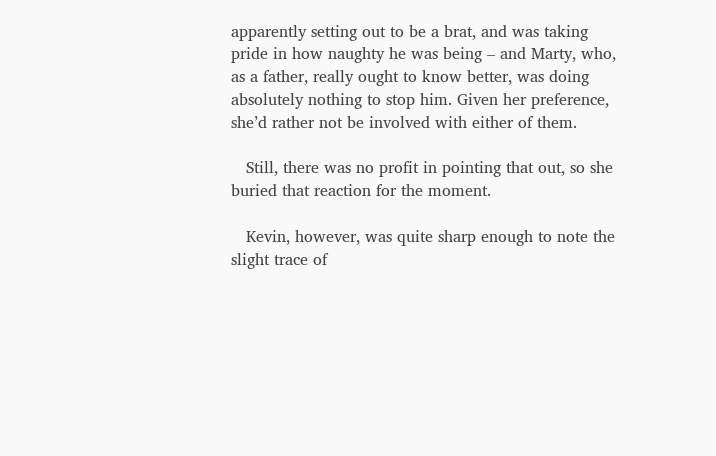apparently setting out to be a brat, and was taking pride in how naughty he was being – and Marty, who, as a father, really ought to know better, was doing absolutely nothing to stop him. Given her preference, she’d rather not be involved with either of them.

   Still, there was no profit in pointing that out, so she buried that reaction for the moment.

   Kevin, however, was quite sharp enough to note the slight trace of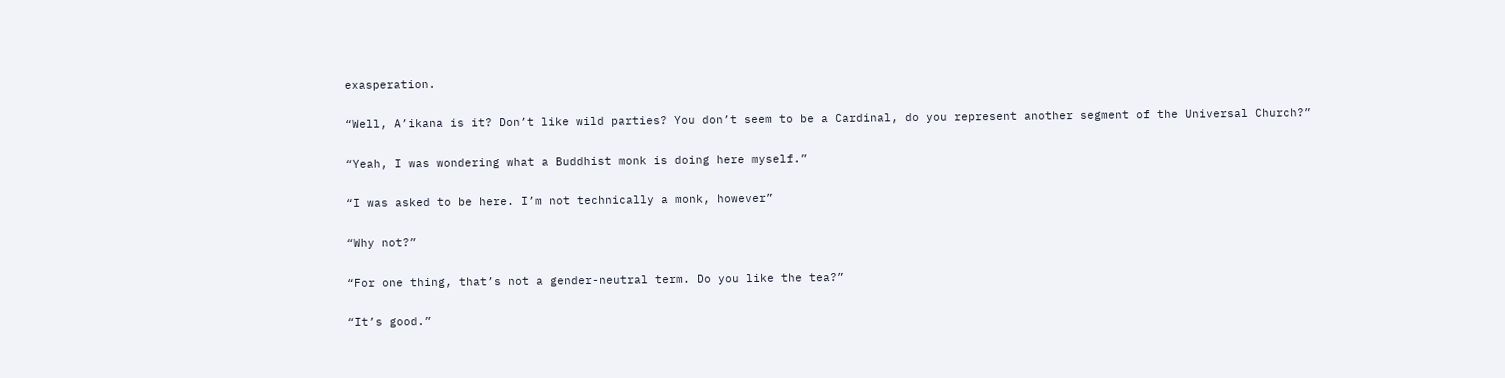exasperation.

“Well, A’ikana is it? Don’t like wild parties? You don’t seem to be a Cardinal, do you represent another segment of the Universal Church?”

“Yeah, I was wondering what a Buddhist monk is doing here myself.”

“I was asked to be here. I’m not technically a monk, however”

“Why not?”

“For one thing, that’s not a gender-neutral term. Do you like the tea?”

“It’s good.”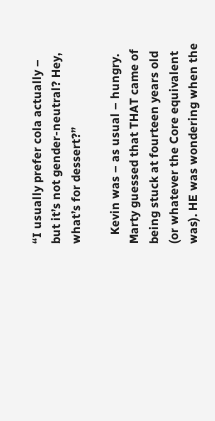“I usually prefer cola actually – but it’s not gender-neutral? Hey, what’s for dessert?”

   Kevin was – as usual – hungry. Marty guessed that THAT came of being stuck at fourteen years old (or whatever the Core equivalent was). HE was wondering when the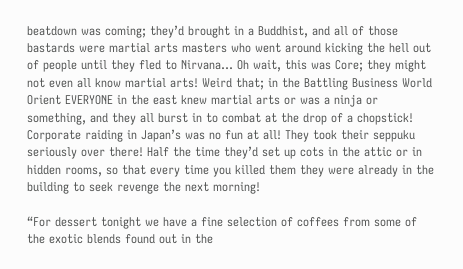beatdown was coming; they’d brought in a Buddhist, and all of those bastards were martial arts masters who went around kicking the hell out of people until they fled to Nirvana… Oh wait, this was Core; they might not even all know martial arts! Weird that; in the Battling Business World Orient EVERYONE in the east knew martial arts or was a ninja or something, and they all burst in to combat at the drop of a chopstick! Corporate raiding in Japan’s was no fun at all! They took their seppuku seriously over there! Half the time they’d set up cots in the attic or in hidden rooms, so that every time you killed them they were already in the building to seek revenge the next morning!

“For dessert tonight we have a fine selection of coffees from some of the exotic blends found out in the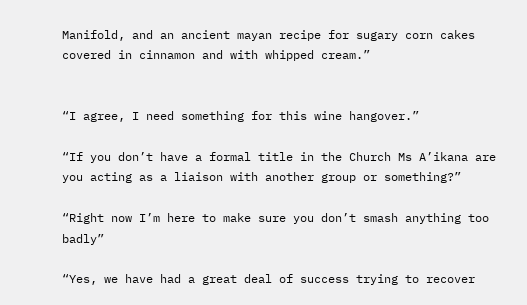Manifold, and an ancient mayan recipe for sugary corn cakes covered in cinnamon and with whipped cream.”


“I agree, I need something for this wine hangover.”

“If you don’t have a formal title in the Church Ms A’ikana are you acting as a liaison with another group or something?”

“Right now I’m here to make sure you don’t smash anything too badly”

“Yes, we have had a great deal of success trying to recover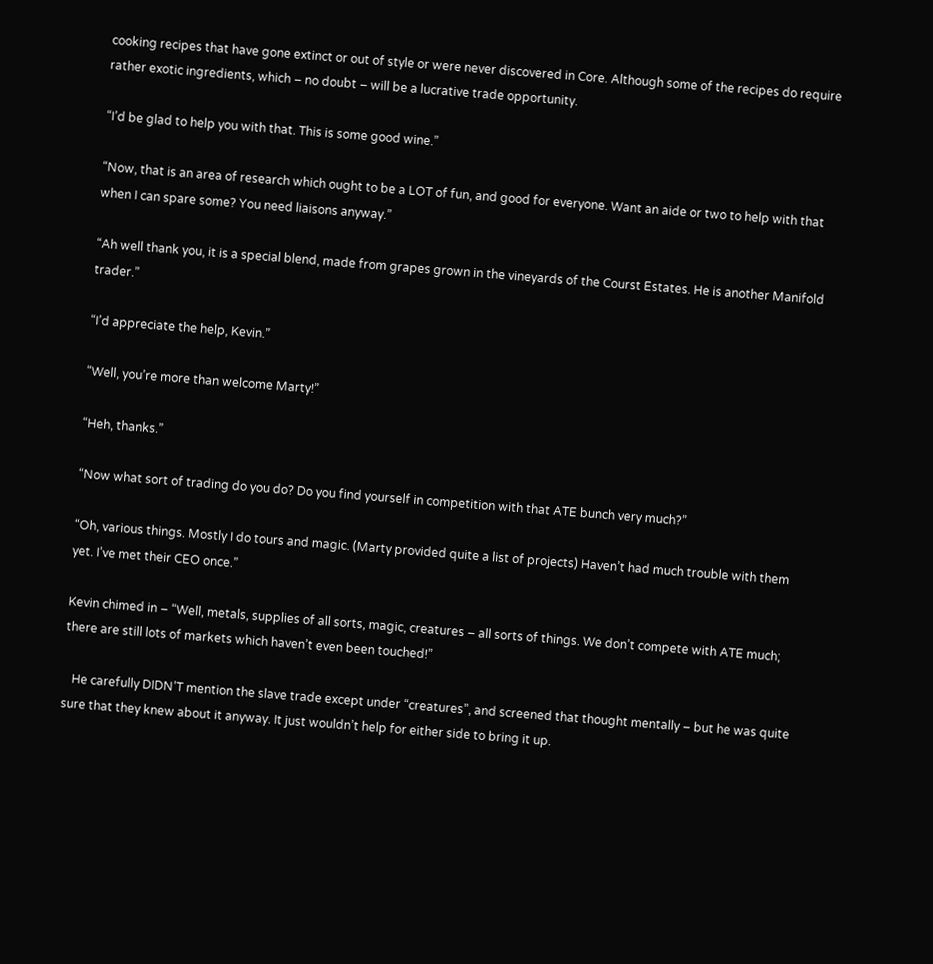cooking recipes that have gone extinct or out of style or were never discovered in Core. Although some of the recipes do require rather exotic ingredients, which – no doubt – will be a lucrative trade opportunity.

“I’d be glad to help you with that. This is some good wine.”

“Now, that is an area of research which ought to be a LOT of fun, and good for everyone. Want an aide or two to help with that when I can spare some? You need liaisons anyway.”

“Ah well thank you, it is a special blend, made from grapes grown in the vineyards of the Courst Estates. He is another Manifold trader.”

“I’d appreciate the help, Kevin.”

“Well, you’re more than welcome Marty!”

“Heh, thanks.”

“Now what sort of trading do you do? Do you find yourself in competition with that ATE bunch very much?”

“Oh, various things. Mostly I do tours and magic. (Marty provided quite a list of projects) Haven’t had much trouble with them yet. I’ve met their CEO once.”

Kevin chimed in – “Well, metals, supplies of all sorts, magic, creatures – all sorts of things. We don’t compete with ATE much; there are still lots of markets which haven’t even been touched!”

   He carefully DIDN’T mention the slave trade except under “creatures”, and screened that thought mentally – but he was quite sure that they knew about it anyway. It just wouldn’t help for either side to bring it up.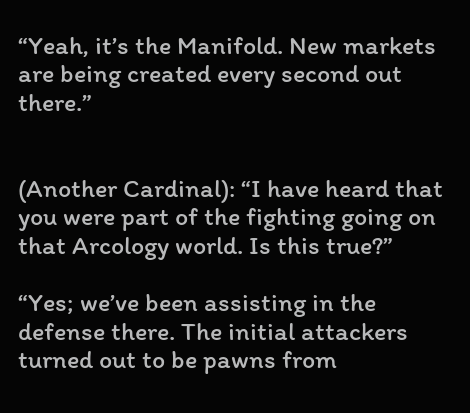“Yeah, it’s the Manifold. New markets are being created every second out there.”


(Another Cardinal): “I have heard that you were part of the fighting going on that Arcology world. Is this true?”

“Yes; we’ve been assisting in the defense there. The initial attackers turned out to be pawns from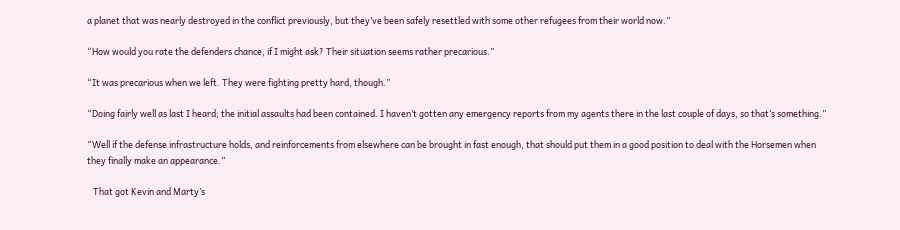a planet that was nearly destroyed in the conflict previously, but they’ve been safely resettled with some other refugees from their world now.”

“How would you rate the defenders chance, if I might ask? Their situation seems rather precarious.”

“It was precarious when we left. They were fighting pretty hard, though.”

“Doing fairly well as last I heard; the initial assaults had been contained. I haven’t gotten any emergency reports from my agents there in the last couple of days, so that’s something.”

“Well if the defense infrastructure holds, and reinforcements from elsewhere can be brought in fast enough, that should put them in a good position to deal with the Horsemen when they finally make an appearance.”

   That got Kevin and Marty’s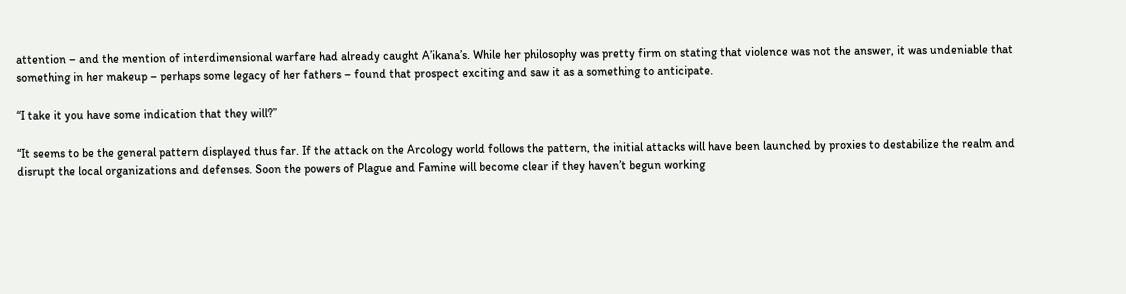attention – and the mention of interdimensional warfare had already caught A’ikana’s. While her philosophy was pretty firm on stating that violence was not the answer, it was undeniable that something in her makeup – perhaps some legacy of her fathers – found that prospect exciting and saw it as a something to anticipate.

“I take it you have some indication that they will?”

“It seems to be the general pattern displayed thus far. If the attack on the Arcology world follows the pattern, the initial attacks will have been launched by proxies to destabilize the realm and disrupt the local organizations and defenses. Soon the powers of Plague and Famine will become clear if they haven’t begun working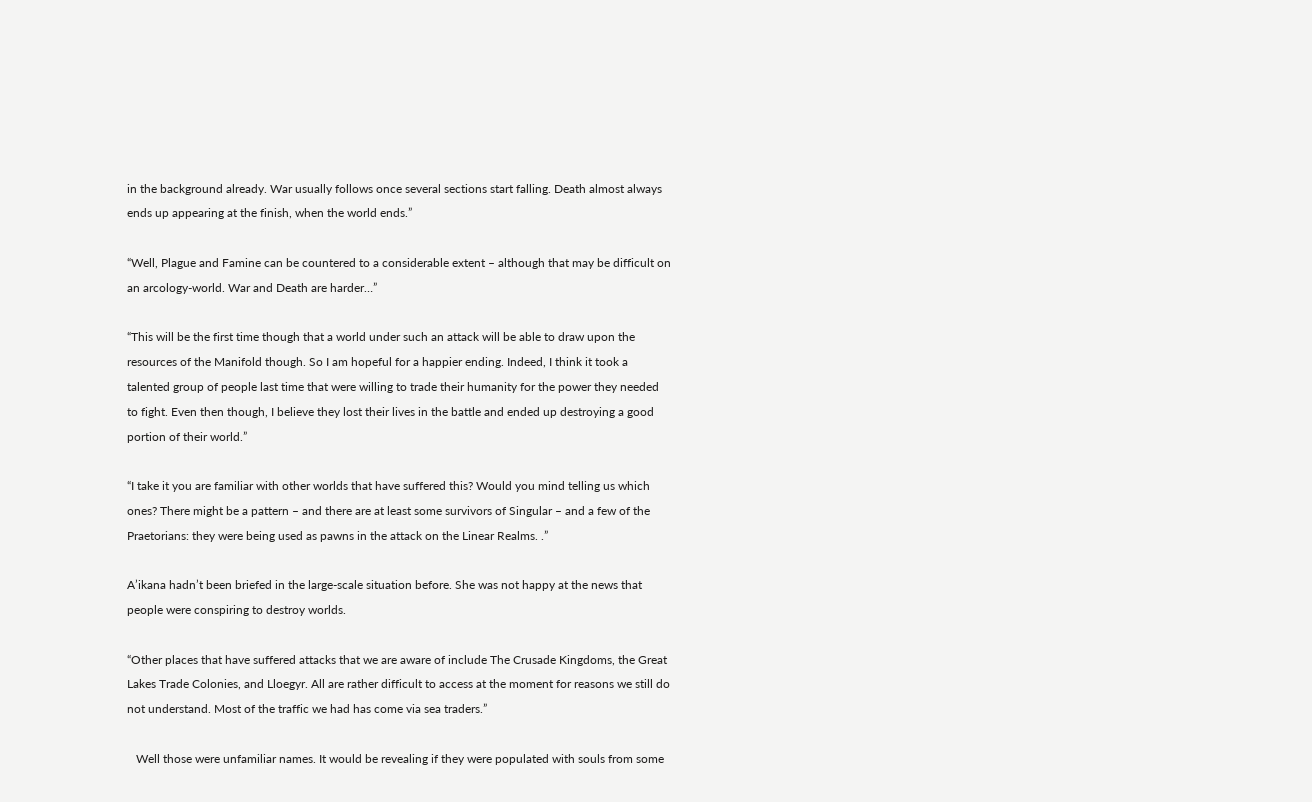in the background already. War usually follows once several sections start falling. Death almost always ends up appearing at the finish, when the world ends.”

“Well, Plague and Famine can be countered to a considerable extent – although that may be difficult on an arcology-world. War and Death are harder…”

“This will be the first time though that a world under such an attack will be able to draw upon the resources of the Manifold though. So I am hopeful for a happier ending. Indeed, I think it took a talented group of people last time that were willing to trade their humanity for the power they needed to fight. Even then though, I believe they lost their lives in the battle and ended up destroying a good portion of their world.”

“I take it you are familiar with other worlds that have suffered this? Would you mind telling us which ones? There might be a pattern – and there are at least some survivors of Singular – and a few of the Praetorians: they were being used as pawns in the attack on the Linear Realms. .”

A’ikana hadn’t been briefed in the large-scale situation before. She was not happy at the news that people were conspiring to destroy worlds.

“Other places that have suffered attacks that we are aware of include The Crusade Kingdoms, the Great Lakes Trade Colonies, and Lloegyr. All are rather difficult to access at the moment for reasons we still do not understand. Most of the traffic we had has come via sea traders.”

   Well those were unfamiliar names. It would be revealing if they were populated with souls from some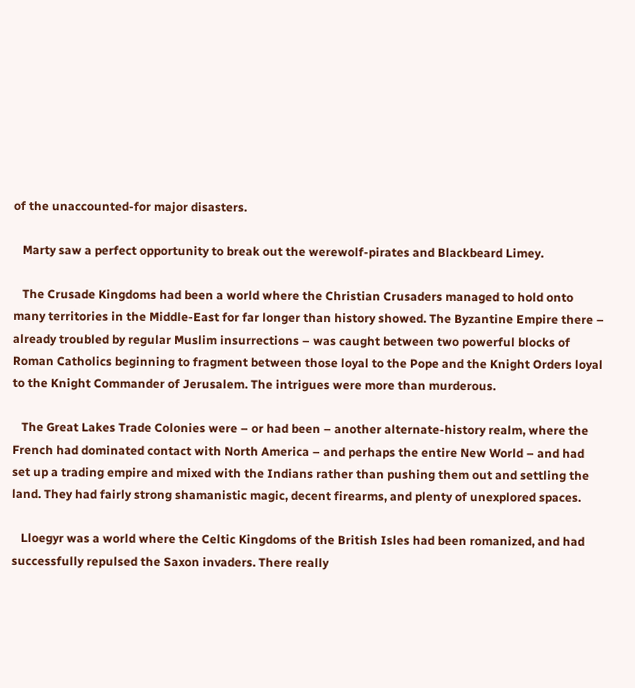of the unaccounted-for major disasters.

   Marty saw a perfect opportunity to break out the werewolf-pirates and Blackbeard Limey.

   The Crusade Kingdoms had been a world where the Christian Crusaders managed to hold onto many territories in the Middle-East for far longer than history showed. The Byzantine Empire there – already troubled by regular Muslim insurrections – was caught between two powerful blocks of Roman Catholics beginning to fragment between those loyal to the Pope and the Knight Orders loyal to the Knight Commander of Jerusalem. The intrigues were more than murderous.

   The Great Lakes Trade Colonies were – or had been – another alternate-history realm, where the French had dominated contact with North America – and perhaps the entire New World – and had set up a trading empire and mixed with the Indians rather than pushing them out and settling the land. They had fairly strong shamanistic magic, decent firearms, and plenty of unexplored spaces.

   Lloegyr was a world where the Celtic Kingdoms of the British Isles had been romanized, and had successfully repulsed the Saxon invaders. There really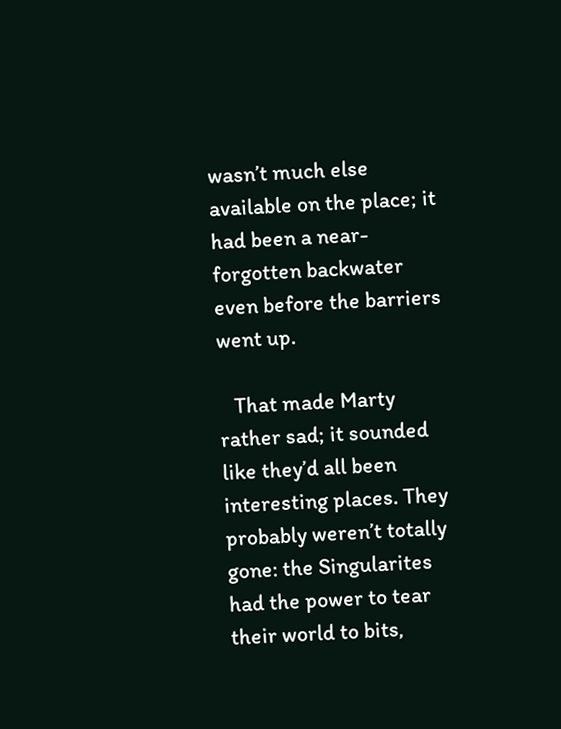wasn’t much else available on the place; it had been a near-forgotten backwater even before the barriers went up.

   That made Marty rather sad; it sounded like they’d all been interesting places. They probably weren’t totally gone: the Singularites had the power to tear their world to bits,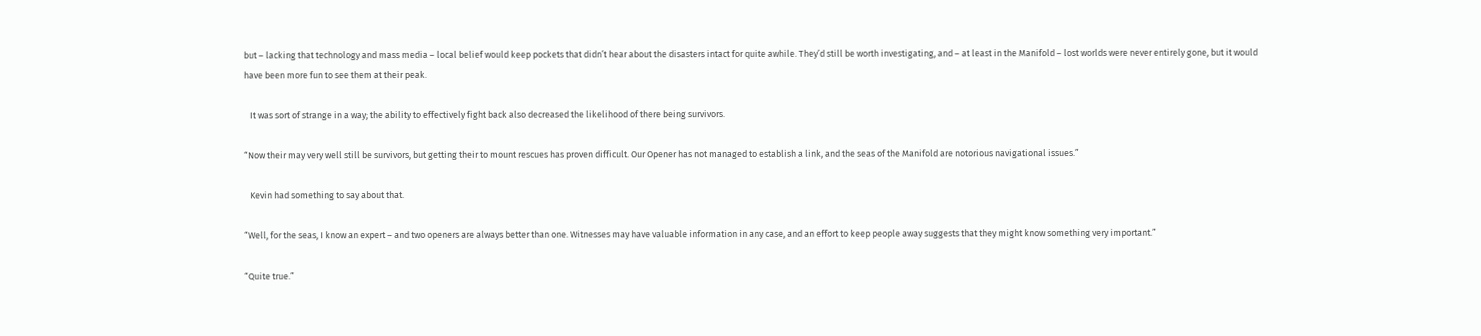but – lacking that technology and mass media – local belief would keep pockets that didn’t hear about the disasters intact for quite awhile. They’d still be worth investigating, and – at least in the Manifold – lost worlds were never entirely gone, but it would have been more fun to see them at their peak.

   It was sort of strange in a way; the ability to effectively fight back also decreased the likelihood of there being survivors.

“Now their may very well still be survivors, but getting their to mount rescues has proven difficult. Our Opener has not managed to establish a link, and the seas of the Manifold are notorious navigational issues.”

   Kevin had something to say about that.

“Well, for the seas, I know an expert – and two openers are always better than one. Witnesses may have valuable information in any case, and an effort to keep people away suggests that they might know something very important.”

“Quite true.”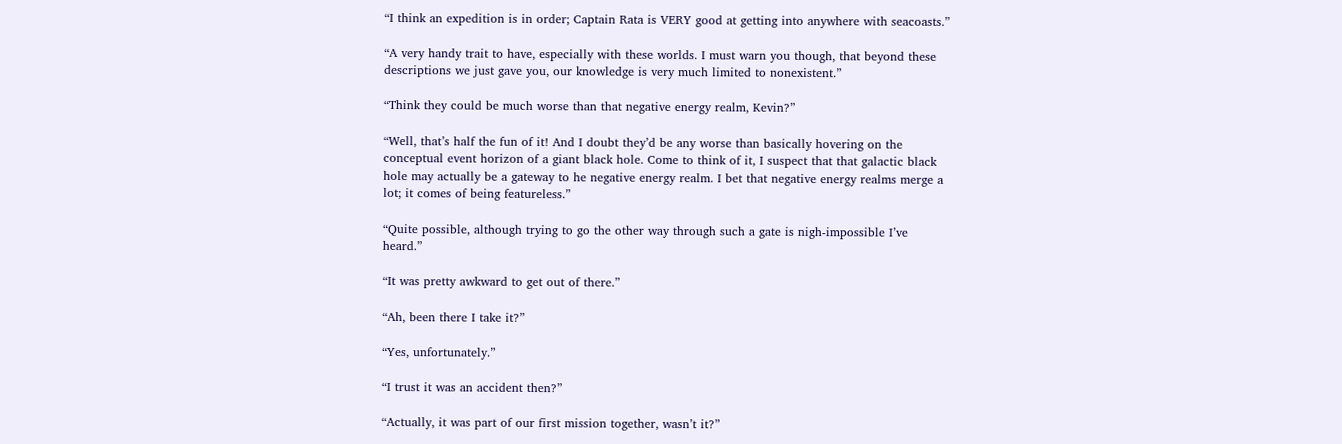“I think an expedition is in order; Captain Rata is VERY good at getting into anywhere with seacoasts.”

“A very handy trait to have, especially with these worlds. I must warn you though, that beyond these descriptions we just gave you, our knowledge is very much limited to nonexistent.”

“Think they could be much worse than that negative energy realm, Kevin?”

“Well, that’s half the fun of it! And I doubt they’d be any worse than basically hovering on the conceptual event horizon of a giant black hole. Come to think of it, I suspect that that galactic black hole may actually be a gateway to he negative energy realm. I bet that negative energy realms merge a lot; it comes of being featureless.”

“Quite possible, although trying to go the other way through such a gate is nigh-impossible I’ve heard.”

“It was pretty awkward to get out of there.”

“Ah, been there I take it?”

“Yes, unfortunately.”

“I trust it was an accident then?”

“Actually, it was part of our first mission together, wasn’t it?”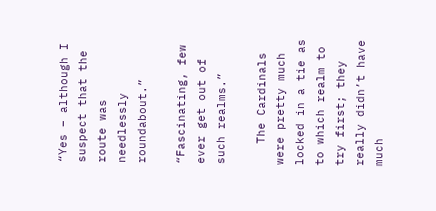“Yes – although I suspect that the route was needlessly roundabout.”

“Fascinating, few ever get out of such realms.”

   The Cardinals were pretty much locked in a tie as to which realm to try first; they really didn’t have much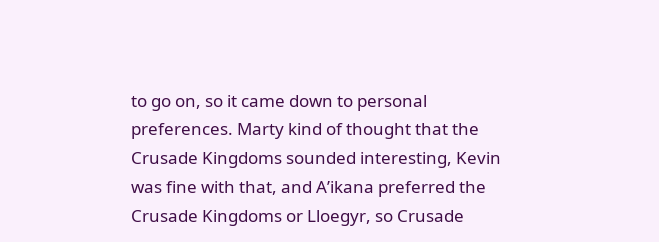to go on, so it came down to personal preferences. Marty kind of thought that the Crusade Kingdoms sounded interesting, Kevin was fine with that, and A’ikana preferred the Crusade Kingdoms or Lloegyr, so Crusade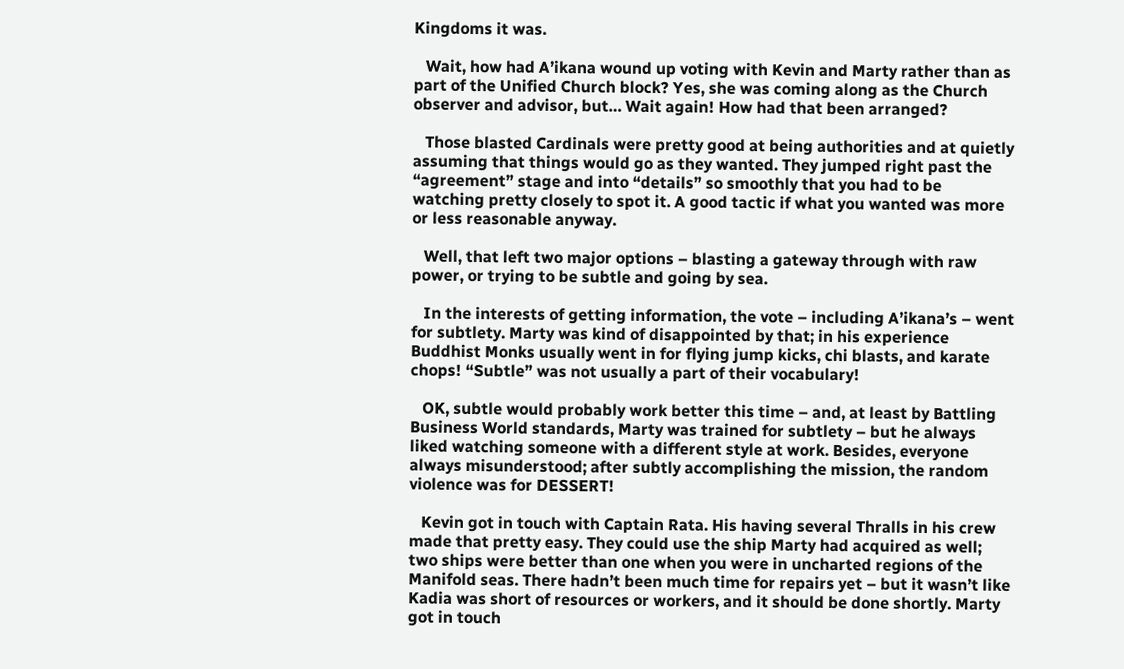Kingdoms it was.

   Wait, how had A’ikana wound up voting with Kevin and Marty rather than as part of the Unified Church block? Yes, she was coming along as the Church observer and advisor, but… Wait again! How had that been arranged?

   Those blasted Cardinals were pretty good at being authorities and at quietly assuming that things would go as they wanted. They jumped right past the “agreement” stage and into “details” so smoothly that you had to be watching pretty closely to spot it. A good tactic if what you wanted was more or less reasonable anyway.

   Well, that left two major options – blasting a gateway through with raw power, or trying to be subtle and going by sea.

   In the interests of getting information, the vote – including A’ikana’s – went for subtlety. Marty was kind of disappointed by that; in his experience Buddhist Monks usually went in for flying jump kicks, chi blasts, and karate chops! “Subtle” was not usually a part of their vocabulary!

   OK, subtle would probably work better this time – and, at least by Battling Business World standards, Marty was trained for subtlety – but he always liked watching someone with a different style at work. Besides, everyone always misunderstood; after subtly accomplishing the mission, the random violence was for DESSERT!

   Kevin got in touch with Captain Rata. His having several Thralls in his crew made that pretty easy. They could use the ship Marty had acquired as well; two ships were better than one when you were in uncharted regions of the Manifold seas. There hadn’t been much time for repairs yet – but it wasn’t like Kadia was short of resources or workers, and it should be done shortly. Marty got in touch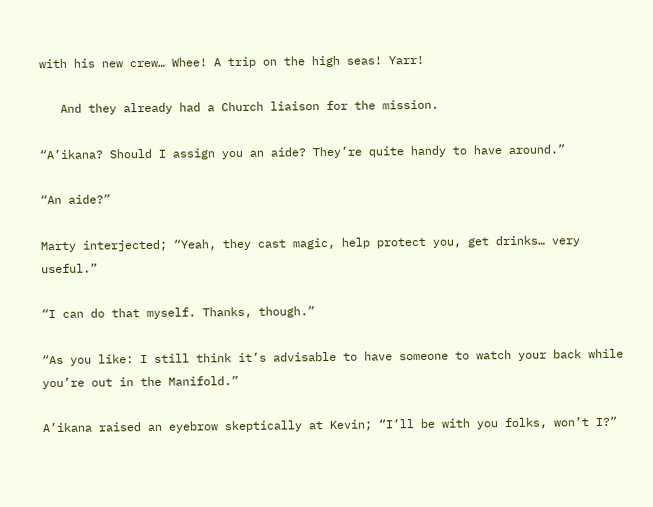with his new crew… Whee! A trip on the high seas! Yarr!

   And they already had a Church liaison for the mission.

“A’ikana? Should I assign you an aide? They’re quite handy to have around.”

“An aide?”

Marty interjected; “Yeah, they cast magic, help protect you, get drinks… very useful.”

“I can do that myself. Thanks, though.”

“As you like: I still think it’s advisable to have someone to watch your back while you’re out in the Manifold.”

A’ikana raised an eyebrow skeptically at Kevin; “I’ll be with you folks, won’t I?”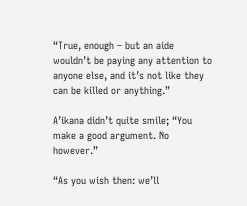“True, enough – but an aide wouldn’t be paying any attention to anyone else, and it’s not like they can be killed or anything.”

A’ikana didn’t quite smile; “You make a good argument. No however.”

“As you wish then: we’ll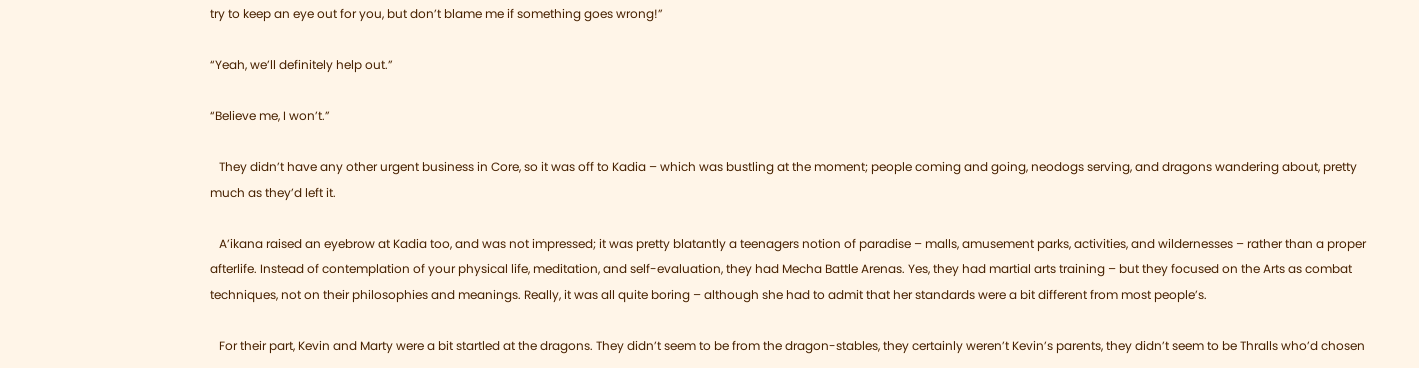try to keep an eye out for you, but don’t blame me if something goes wrong!”

“Yeah, we’ll definitely help out.”

“Believe me, I won’t.”

   They didn’t have any other urgent business in Core, so it was off to Kadia – which was bustling at the moment; people coming and going, neodogs serving, and dragons wandering about, pretty much as they’d left it.

   A’ikana raised an eyebrow at Kadia too, and was not impressed; it was pretty blatantly a teenagers notion of paradise – malls, amusement parks, activities, and wildernesses – rather than a proper afterlife. Instead of contemplation of your physical life, meditation, and self-evaluation, they had Mecha Battle Arenas. Yes, they had martial arts training – but they focused on the Arts as combat techniques, not on their philosophies and meanings. Really, it was all quite boring – although she had to admit that her standards were a bit different from most people’s.

   For their part, Kevin and Marty were a bit startled at the dragons. They didn’t seem to be from the dragon-stables, they certainly weren’t Kevin’s parents, they didn’t seem to be Thralls who’d chosen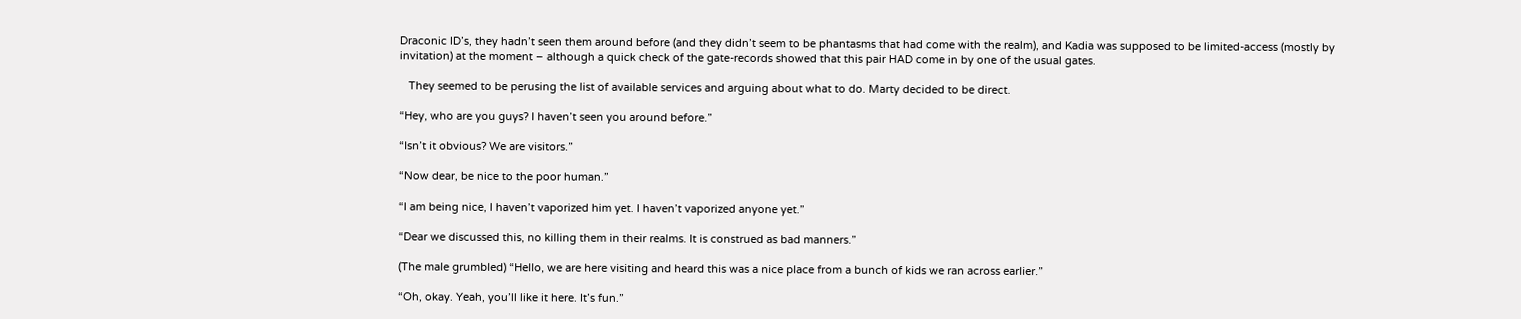Draconic ID’s, they hadn’t seen them around before (and they didn’t seem to be phantasms that had come with the realm), and Kadia was supposed to be limited-access (mostly by invitation) at the moment – although a quick check of the gate-records showed that this pair HAD come in by one of the usual gates.

   They seemed to be perusing the list of available services and arguing about what to do. Marty decided to be direct.

“Hey, who are you guys? I haven’t seen you around before.”

“Isn’t it obvious? We are visitors.”

“Now dear, be nice to the poor human.”

“I am being nice, I haven’t vaporized him yet. I haven’t vaporized anyone yet.”

“Dear we discussed this, no killing them in their realms. It is construed as bad manners.”

(The male grumbled) “Hello, we are here visiting and heard this was a nice place from a bunch of kids we ran across earlier.”

“Oh, okay. Yeah, you’ll like it here. It’s fun.”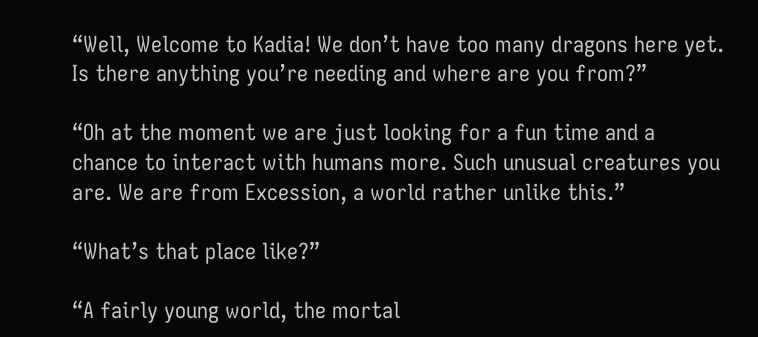“Well, Welcome to Kadia! We don’t have too many dragons here yet. Is there anything you’re needing and where are you from?”

“Oh at the moment we are just looking for a fun time and a chance to interact with humans more. Such unusual creatures you are. We are from Excession, a world rather unlike this.”

“What’s that place like?”

“A fairly young world, the mortal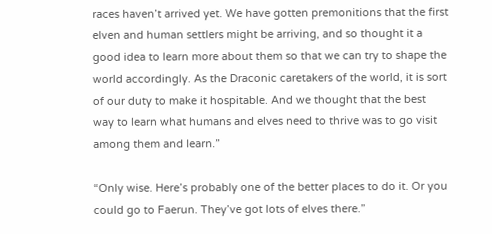races haven’t arrived yet. We have gotten premonitions that the first elven and human settlers might be arriving, and so thought it a good idea to learn more about them so that we can try to shape the world accordingly. As the Draconic caretakers of the world, it is sort of our duty to make it hospitable. And we thought that the best way to learn what humans and elves need to thrive was to go visit among them and learn.”

“Only wise. Here’s probably one of the better places to do it. Or you could go to Faerun. They’ve got lots of elves there.”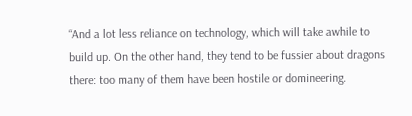“And a lot less reliance on technology, which will take awhile to build up. On the other hand, they tend to be fussier about dragons there: too many of them have been hostile or domineering.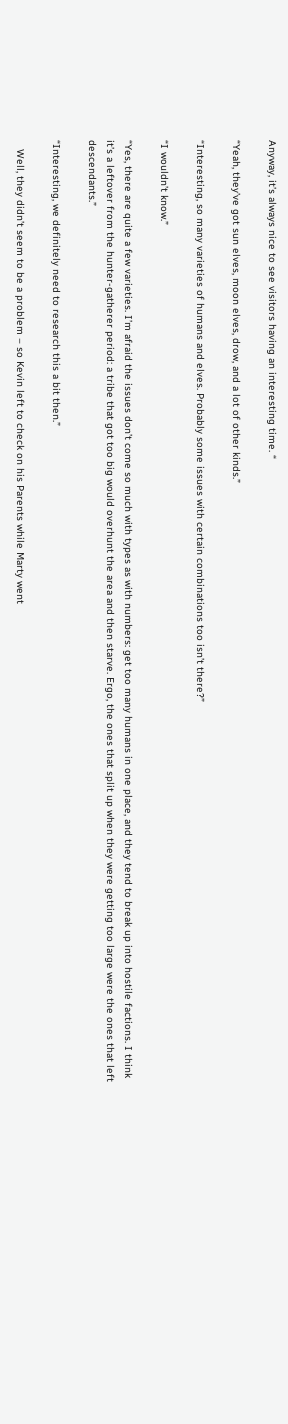Anyway, it’s always nice to see visitors having an interesting time. “

“Yeah, they’ve got sun elves, moon elves, drow, and a lot of other kinds.”

“Interesting, so many varieties of humans and elves. Probably some issues with certain combinations too isn’t there?”

“I wouldn’t know.”

“Yes, there are quite a few varieties. I’m afraid the issues don’t come so much with types as with numbers: get too many humans in one place, and they tend to break up into hostile factions. I think it’s a leftover from the hunter-gatherer period: a tribe that got too big would overhunt the area and then starve. Ergo, the ones that split up when they were getting too large were the ones that left descendants.”

“Interesting, we definitely need to research this a bit then.”

   Well, they didn’t seem to be a problem – so Kevin left to check on his Parents while Marty went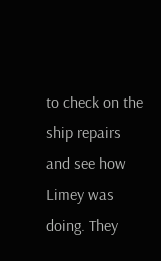to check on the ship repairs and see how Limey was doing. They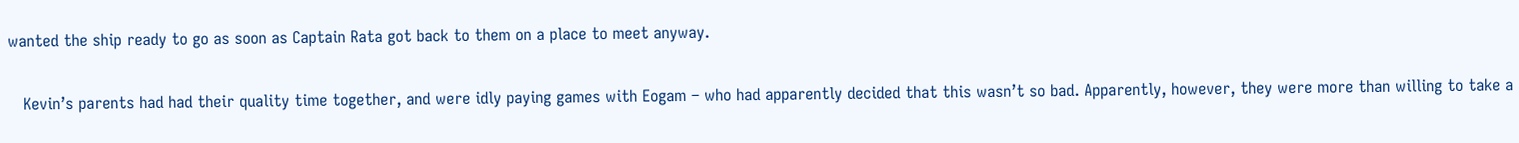wanted the ship ready to go as soon as Captain Rata got back to them on a place to meet anyway.

   Kevin’s parents had had their quality time together, and were idly paying games with Eogam – who had apparently decided that this wasn’t so bad. Apparently, however, they were more than willing to take a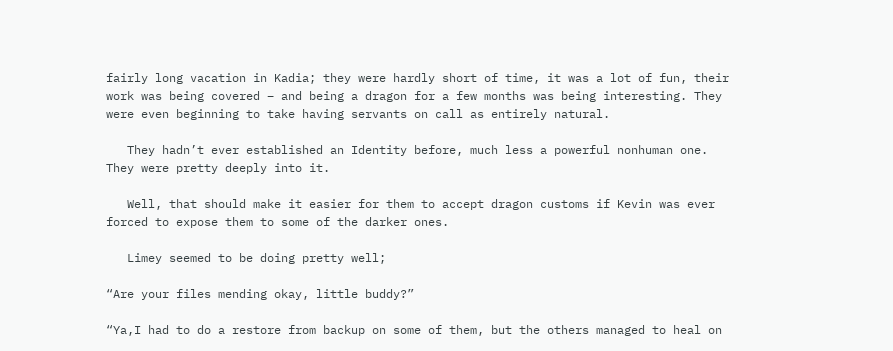fairly long vacation in Kadia; they were hardly short of time, it was a lot of fun, their work was being covered – and being a dragon for a few months was being interesting. They were even beginning to take having servants on call as entirely natural.

   They hadn’t ever established an Identity before, much less a powerful nonhuman one. They were pretty deeply into it.

   Well, that should make it easier for them to accept dragon customs if Kevin was ever forced to expose them to some of the darker ones.

   Limey seemed to be doing pretty well;

“Are your files mending okay, little buddy?”

“Ya,I had to do a restore from backup on some of them, but the others managed to heal on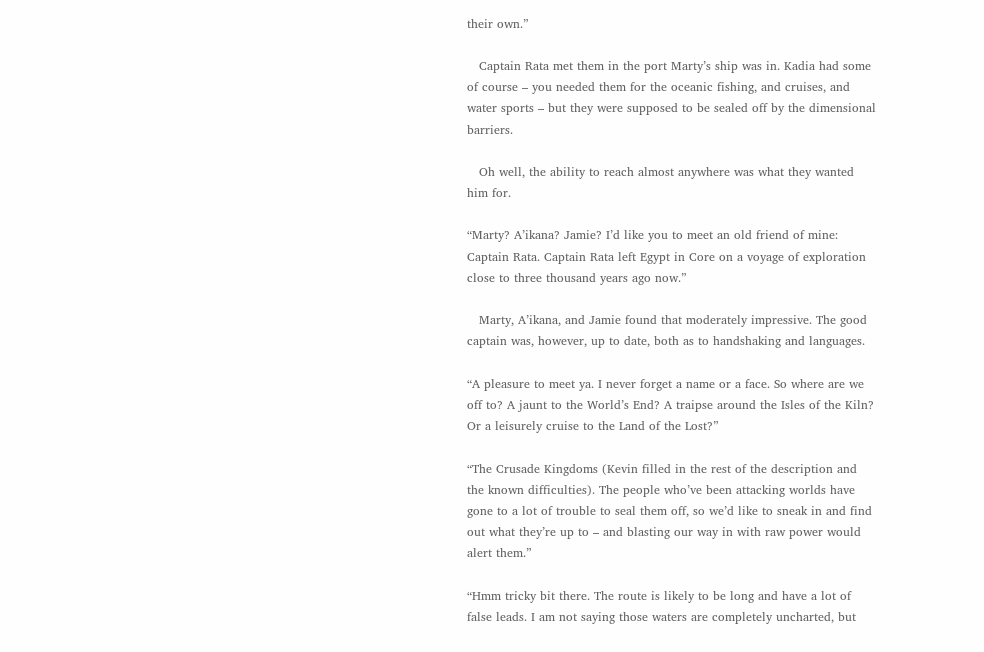their own.”

   Captain Rata met them in the port Marty’s ship was in. Kadia had some of course – you needed them for the oceanic fishing, and cruises, and water sports – but they were supposed to be sealed off by the dimensional barriers.

   Oh well, the ability to reach almost anywhere was what they wanted him for.

“Marty? A’ikana? Jamie? I’d like you to meet an old friend of mine: Captain Rata. Captain Rata left Egypt in Core on a voyage of exploration close to three thousand years ago now.”

   Marty, A’ikana, and Jamie found that moderately impressive. The good captain was, however, up to date, both as to handshaking and languages.

“A pleasure to meet ya. I never forget a name or a face. So where are we off to? A jaunt to the World’s End? A traipse around the Isles of the Kiln? Or a leisurely cruise to the Land of the Lost?”

“The Crusade Kingdoms (Kevin filled in the rest of the description and the known difficulties). The people who’ve been attacking worlds have gone to a lot of trouble to seal them off, so we’d like to sneak in and find out what they’re up to – and blasting our way in with raw power would alert them.”

“Hmm tricky bit there. The route is likely to be long and have a lot of false leads. I am not saying those waters are completely uncharted, but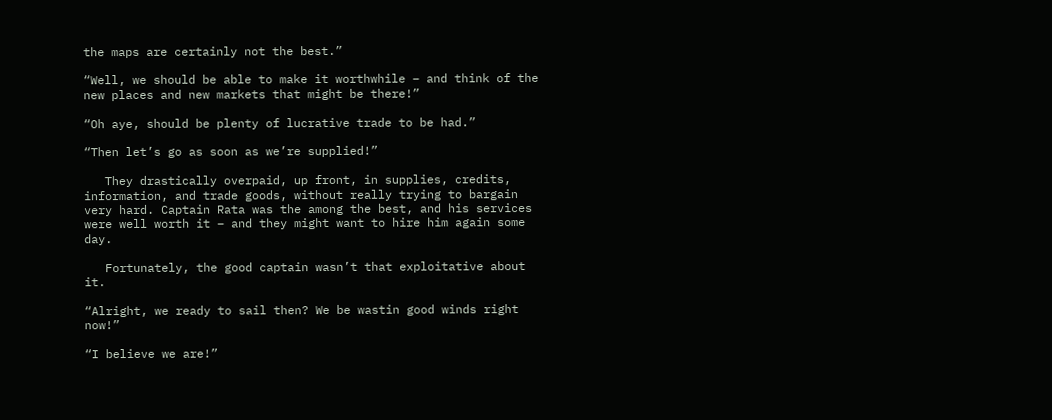the maps are certainly not the best.”

“Well, we should be able to make it worthwhile – and think of the new places and new markets that might be there!”

“Oh aye, should be plenty of lucrative trade to be had.”

“Then let’s go as soon as we’re supplied!”

   They drastically overpaid, up front, in supplies, credits, information, and trade goods, without really trying to bargain very hard. Captain Rata was the among the best, and his services were well worth it – and they might want to hire him again some day.

   Fortunately, the good captain wasn’t that exploitative about it.

“Alright, we ready to sail then? We be wastin good winds right now!”

“I believe we are!”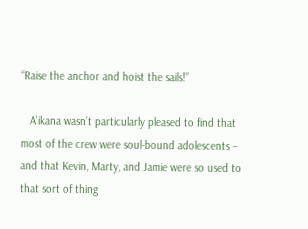“Raise the anchor and hoist the sails!”

   A’ikana wasn’t particularly pleased to find that most of the crew were soul-bound adolescents – and that Kevin, Marty, and Jamie were so used to that sort of thing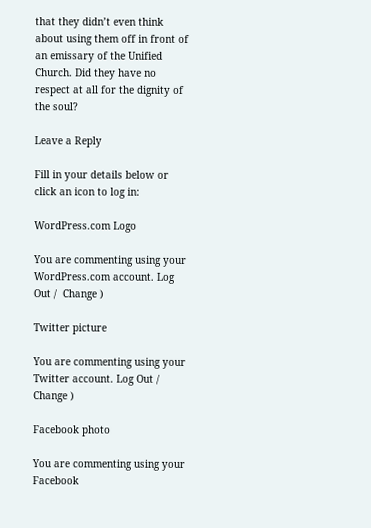that they didn’t even think about using them off in front of an emissary of the Unified Church. Did they have no respect at all for the dignity of the soul?

Leave a Reply

Fill in your details below or click an icon to log in:

WordPress.com Logo

You are commenting using your WordPress.com account. Log Out /  Change )

Twitter picture

You are commenting using your Twitter account. Log Out /  Change )

Facebook photo

You are commenting using your Facebook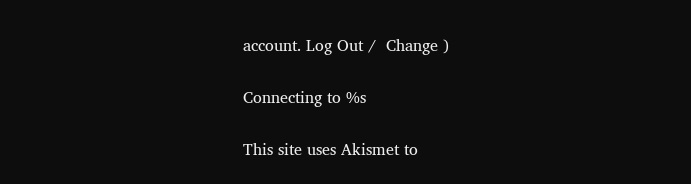account. Log Out /  Change )

Connecting to %s

This site uses Akismet to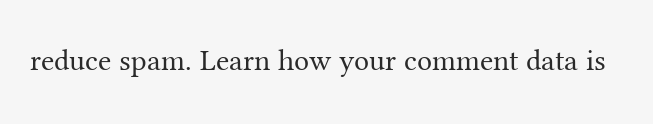reduce spam. Learn how your comment data is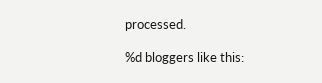processed.

%d bloggers like this: